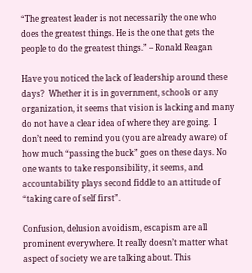“The greatest leader is not necessarily the one who does the greatest things. He is the one that gets the people to do the greatest things.” – Ronald Reagan

Have you noticed the lack of leadership around these days?  Whether it is in government, schools or any organization, it seems that vision is lacking and many do not have a clear idea of where they are going.  I don’t need to remind you (you are already aware) of how much “passing the buck” goes on these days. No one wants to take responsibility, it seems, and accountability plays second fiddle to an attitude of “taking care of self first”.

Confusion, delusion avoidism, escapism are all prominent everywhere. It really doesn’t matter what aspect of society we are talking about. This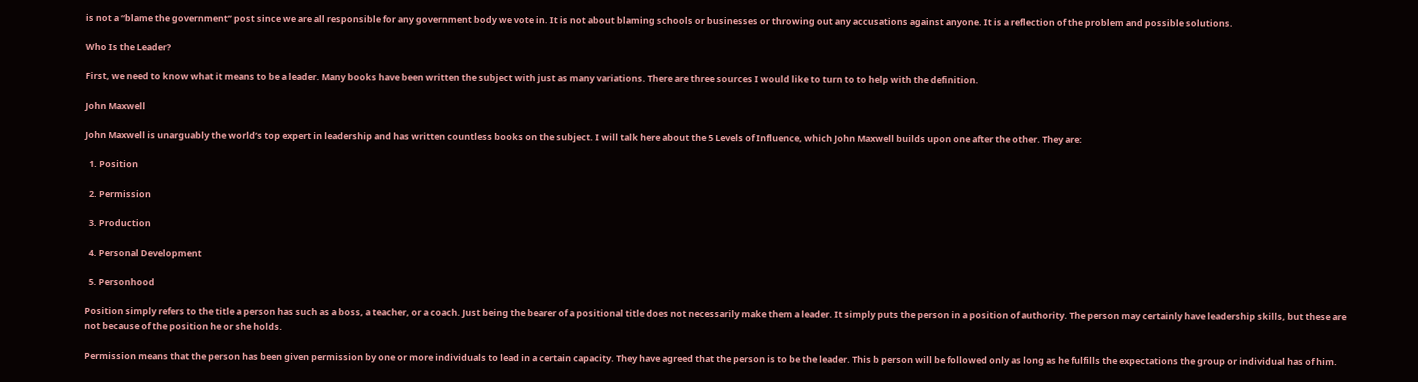is not a “blame the government” post since we are all responsible for any government body we vote in. It is not about blaming schools or businesses or throwing out any accusations against anyone. It is a reflection of the problem and possible solutions.

Who Is the Leader?

First, we need to know what it means to be a leader. Many books have been written the subject with just as many variations. There are three sources I would like to turn to to help with the definition.

John Maxwell

John Maxwell is unarguably the world’s top expert in leadership and has written countless books on the subject. I will talk here about the 5 Levels of Influence, which John Maxwell builds upon one after the other. They are:

  1. Position

  2. Permission

  3. Production

  4. Personal Development

  5. Personhood

Position simply refers to the title a person has such as a boss, a teacher, or a coach. Just being the bearer of a positional title does not necessarily make them a leader. It simply puts the person in a position of authority. The person may certainly have leadership skills, but these are not because of the position he or she holds.

Permission means that the person has been given permission by one or more individuals to lead in a certain capacity. They have agreed that the person is to be the leader. This b person will be followed only as long as he fulfills the expectations the group or individual has of him.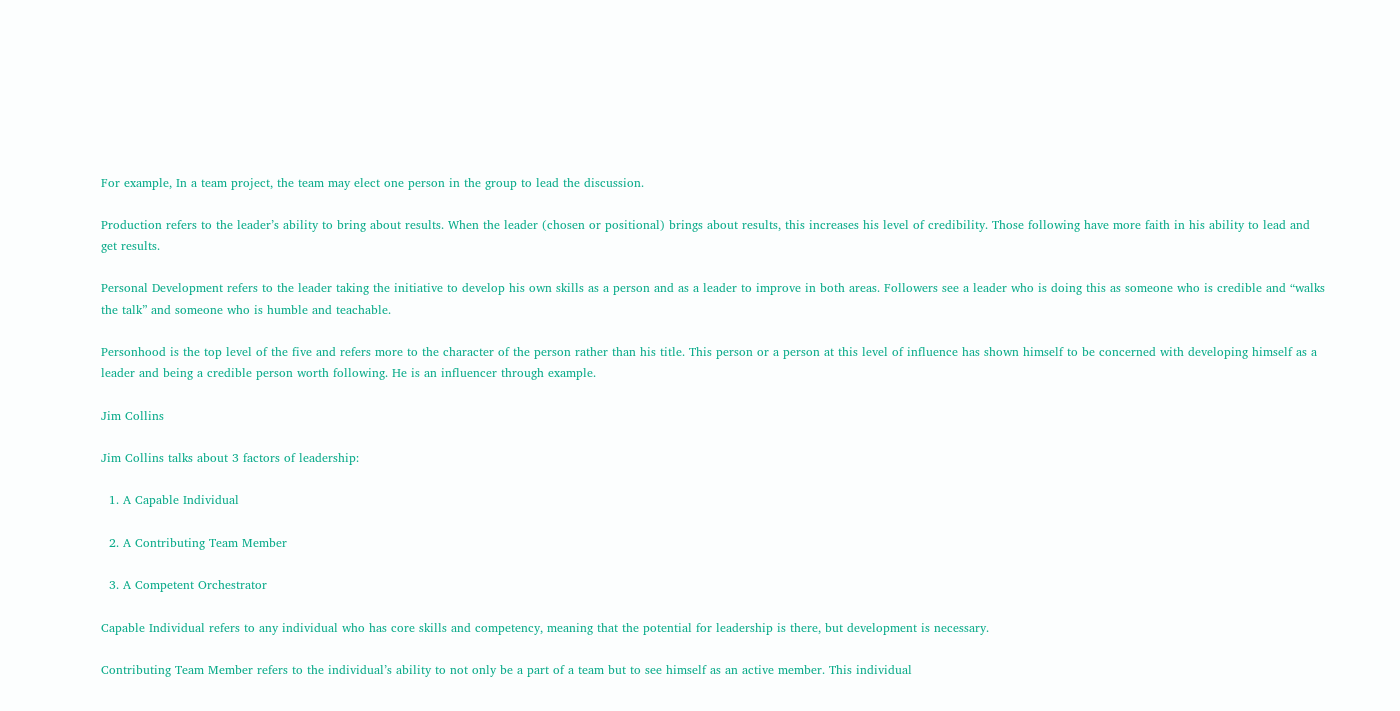For example, In a team project, the team may elect one person in the group to lead the discussion.

Production refers to the leader’s ability to bring about results. When the leader (chosen or positional) brings about results, this increases his level of credibility. Those following have more faith in his ability to lead and get results.

Personal Development refers to the leader taking the initiative to develop his own skills as a person and as a leader to improve in both areas. Followers see a leader who is doing this as someone who is credible and “walks the talk” and someone who is humble and teachable.

Personhood is the top level of the five and refers more to the character of the person rather than his title. This person or a person at this level of influence has shown himself to be concerned with developing himself as a leader and being a credible person worth following. He is an influencer through example.

Jim Collins

Jim Collins talks about 3 factors of leadership:

  1. A Capable Individual

  2. A Contributing Team Member

  3. A Competent Orchestrator

Capable Individual refers to any individual who has core skills and competency, meaning that the potential for leadership is there, but development is necessary.

Contributing Team Member refers to the individual’s ability to not only be a part of a team but to see himself as an active member. This individual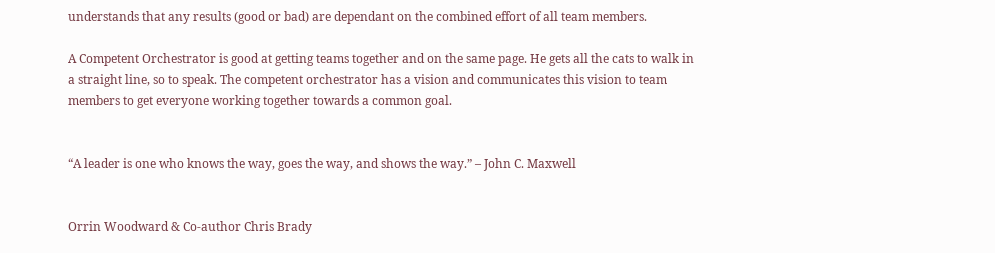understands that any results (good or bad) are dependant on the combined effort of all team members.

A Competent Orchestrator is good at getting teams together and on the same page. He gets all the cats to walk in a straight line, so to speak. The competent orchestrator has a vision and communicates this vision to team members to get everyone working together towards a common goal.


“A leader is one who knows the way, goes the way, and shows the way.” – John C. Maxwell


Orrin Woodward & Co-author Chris Brady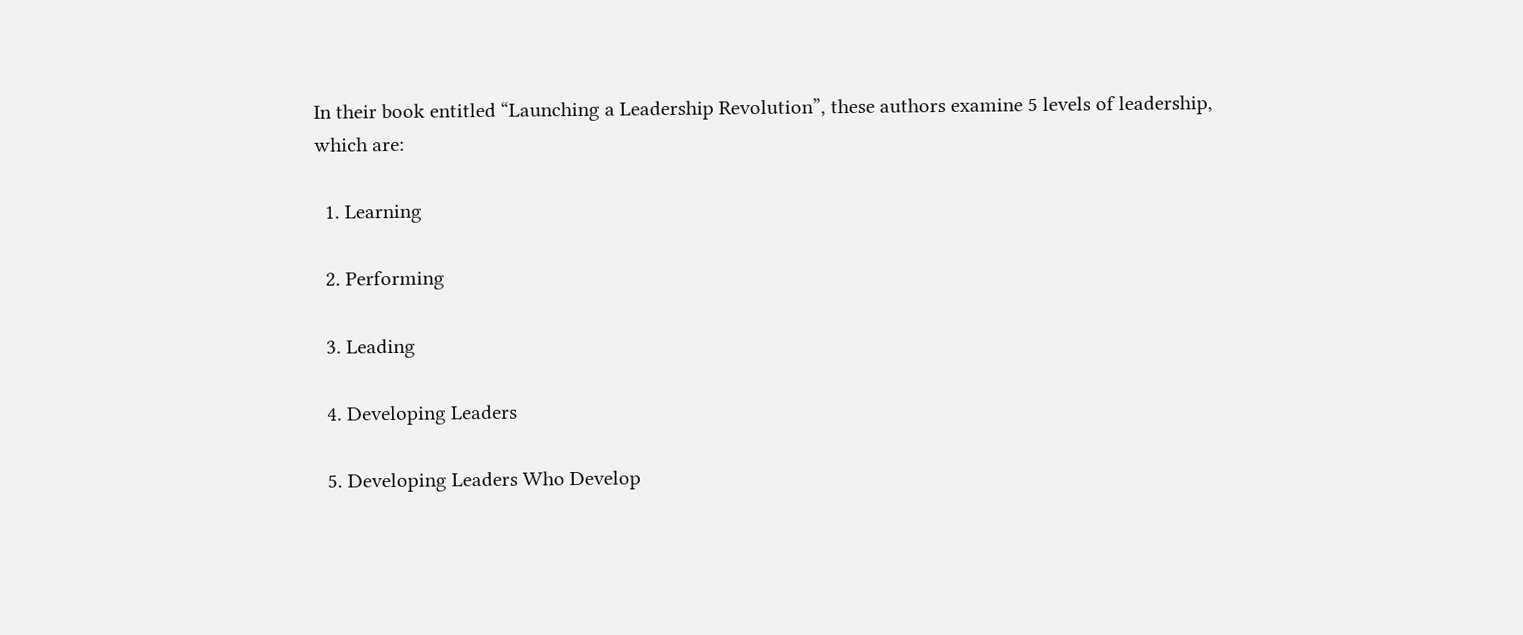In their book entitled “Launching a Leadership Revolution”, these authors examine 5 levels of leadership, which are:

  1. Learning

  2. Performing

  3. Leading

  4. Developing Leaders

  5. Developing Leaders Who Develop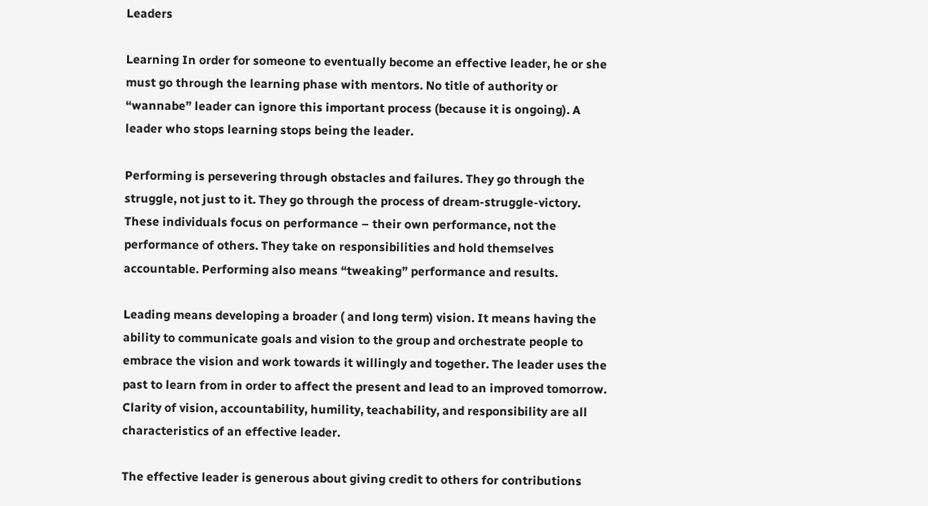Leaders

Learning In order for someone to eventually become an effective leader, he or she must go through the learning phase with mentors. No title of authority or “wannabe” leader can ignore this important process (because it is ongoing). A leader who stops learning stops being the leader.

Performing is persevering through obstacles and failures. They go through the struggle, not just to it. They go through the process of dream-struggle-victory. These individuals focus on performance – their own performance, not the performance of others. They take on responsibilities and hold themselves accountable. Performing also means “tweaking” performance and results.

Leading means developing a broader ( and long term) vision. It means having the ability to communicate goals and vision to the group and orchestrate people to embrace the vision and work towards it willingly and together. The leader uses the past to learn from in order to affect the present and lead to an improved tomorrow. Clarity of vision, accountability, humility, teachability, and responsibility are all characteristics of an effective leader.

The effective leader is generous about giving credit to others for contributions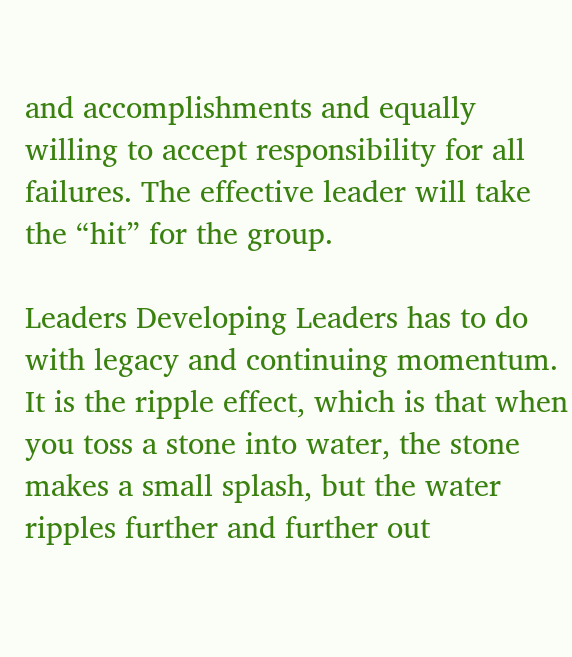and accomplishments and equally willing to accept responsibility for all failures. The effective leader will take the “hit” for the group.

Leaders Developing Leaders has to do with legacy and continuing momentum. It is the ripple effect, which is that when you toss a stone into water, the stone makes a small splash, but the water ripples further and further out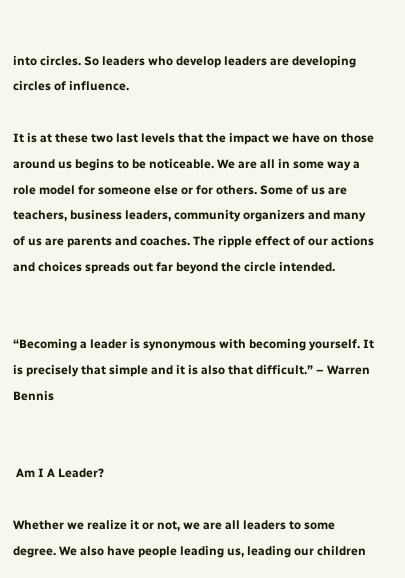into circles. So leaders who develop leaders are developing circles of influence.

It is at these two last levels that the impact we have on those around us begins to be noticeable. We are all in some way a role model for someone else or for others. Some of us are teachers, business leaders, community organizers and many of us are parents and coaches. The ripple effect of our actions and choices spreads out far beyond the circle intended.


“Becoming a leader is synonymous with becoming yourself. It is precisely that simple and it is also that difficult.” – Warren Bennis


 Am I A Leader?

Whether we realize it or not, we are all leaders to some degree. We also have people leading us, leading our children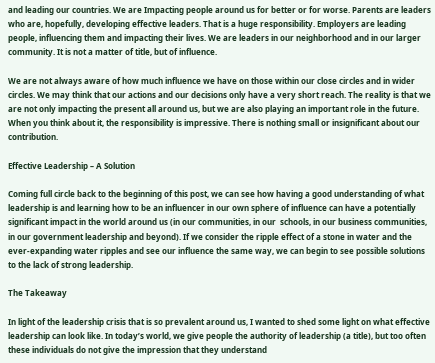and leading our countries. We are Impacting people around us for better or for worse. Parents are leaders who are, hopefully, developing effective leaders. That is a huge responsibility. Employers are leading people, influencing them and impacting their lives. We are leaders in our neighborhood and in our larger community. It is not a matter of title, but of influence.

We are not always aware of how much influence we have on those within our close circles and in wider circles. We may think that our actions and our decisions only have a very short reach. The reality is that we are not only impacting the present all around us, but we are also playing an important role in the future. When you think about it, the responsibility is impressive. There is nothing small or insignificant about our contribution.

Effective Leadership – A Solution

Coming full circle back to the beginning of this post, we can see how having a good understanding of what leadership is and learning how to be an influencer in our own sphere of influence can have a potentially significant impact in the world around us (in our communities, in our  schools, in our business communities, in our government leadership and beyond). If we consider the ripple effect of a stone in water and the ever-expanding water ripples and see our influence the same way, we can begin to see possible solutions to the lack of strong leadership.

The Takeaway

In light of the leadership crisis that is so prevalent around us, I wanted to shed some light on what effective leadership can look like. In today’s world, we give people the authority of leadership (a title), but too often these individuals do not give the impression that they understand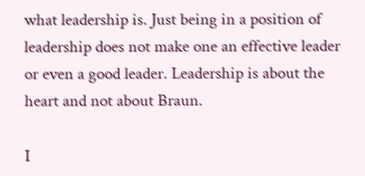what leadership is. Just being in a position of leadership does not make one an effective leader or even a good leader. Leadership is about the heart and not about Braun.

I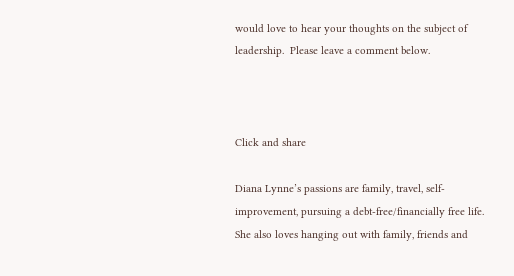would love to hear your thoughts on the subject of leadership.  Please leave a comment below.



Click and share

Diana Lynne’s passions are family, travel, self-improvement, pursuing a debt-free/financially free life. She also loves hanging out with family, friends and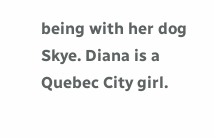being with her dog Skye. Diana is a Quebec City girl.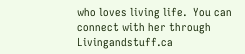who loves living life.  You can connect with her through Livingandstuff.ca